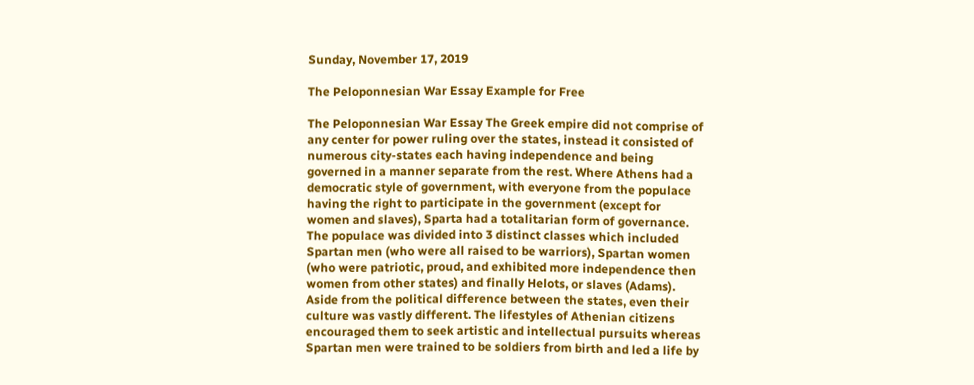Sunday, November 17, 2019

The Peloponnesian War Essay Example for Free

The Peloponnesian War Essay The Greek empire did not comprise of any center for power ruling over the states, instead it consisted of numerous city-states each having independence and being governed in a manner separate from the rest. Where Athens had a democratic style of government, with everyone from the populace having the right to participate in the government (except for women and slaves), Sparta had a totalitarian form of governance. The populace was divided into 3 distinct classes which included Spartan men (who were all raised to be warriors), Spartan women (who were patriotic, proud, and exhibited more independence then women from other states) and finally Helots, or slaves (Adams). Aside from the political difference between the states, even their culture was vastly different. The lifestyles of Athenian citizens encouraged them to seek artistic and intellectual pursuits whereas Spartan men were trained to be soldiers from birth and led a life by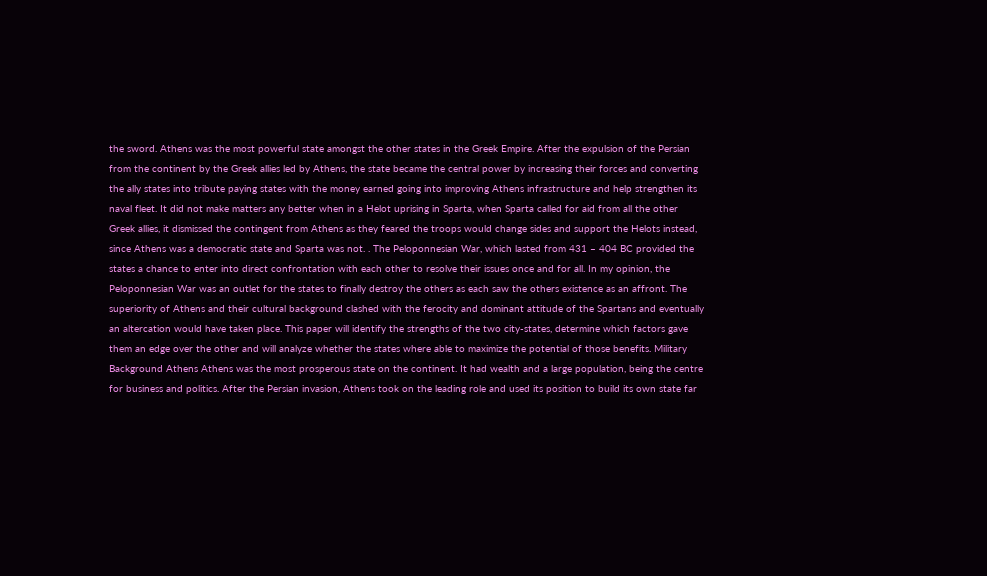the sword. Athens was the most powerful state amongst the other states in the Greek Empire. After the expulsion of the Persian from the continent by the Greek allies led by Athens, the state became the central power by increasing their forces and converting the ally states into tribute paying states with the money earned going into improving Athens infrastructure and help strengthen its naval fleet. It did not make matters any better when in a Helot uprising in Sparta, when Sparta called for aid from all the other Greek allies, it dismissed the contingent from Athens as they feared the troops would change sides and support the Helots instead, since Athens was a democratic state and Sparta was not. . The Peloponnesian War, which lasted from 431 – 404 BC provided the states a chance to enter into direct confrontation with each other to resolve their issues once and for all. In my opinion, the Peloponnesian War was an outlet for the states to finally destroy the others as each saw the others existence as an affront. The superiority of Athens and their cultural background clashed with the ferocity and dominant attitude of the Spartans and eventually an altercation would have taken place. This paper will identify the strengths of the two city-states, determine which factors gave them an edge over the other and will analyze whether the states where able to maximize the potential of those benefits. Military Background Athens Athens was the most prosperous state on the continent. It had wealth and a large population, being the centre for business and politics. After the Persian invasion, Athens took on the leading role and used its position to build its own state far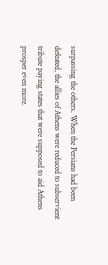surpassing the others. When the Persians had been defeated, the allies of Athens were reduced to subservient tribute paying states that were supposed to aid Athens prosper even more.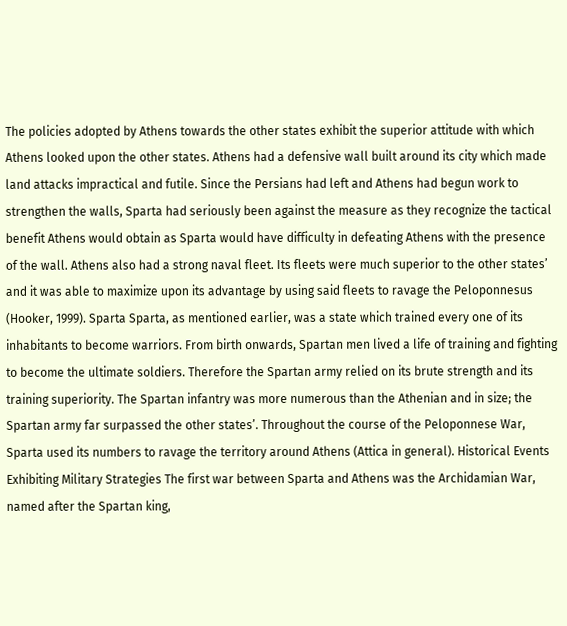The policies adopted by Athens towards the other states exhibit the superior attitude with which Athens looked upon the other states. Athens had a defensive wall built around its city which made land attacks impractical and futile. Since the Persians had left and Athens had begun work to strengthen the walls, Sparta had seriously been against the measure as they recognize the tactical benefit Athens would obtain as Sparta would have difficulty in defeating Athens with the presence of the wall. Athens also had a strong naval fleet. Its fleets were much superior to the other states’ and it was able to maximize upon its advantage by using said fleets to ravage the Peloponnesus (Hooker, 1999). Sparta Sparta, as mentioned earlier, was a state which trained every one of its inhabitants to become warriors. From birth onwards, Spartan men lived a life of training and fighting to become the ultimate soldiers. Therefore the Spartan army relied on its brute strength and its training superiority. The Spartan infantry was more numerous than the Athenian and in size; the Spartan army far surpassed the other states’. Throughout the course of the Peloponnese War, Sparta used its numbers to ravage the territory around Athens (Attica in general). Historical Events Exhibiting Military Strategies The first war between Sparta and Athens was the Archidamian War, named after the Spartan king,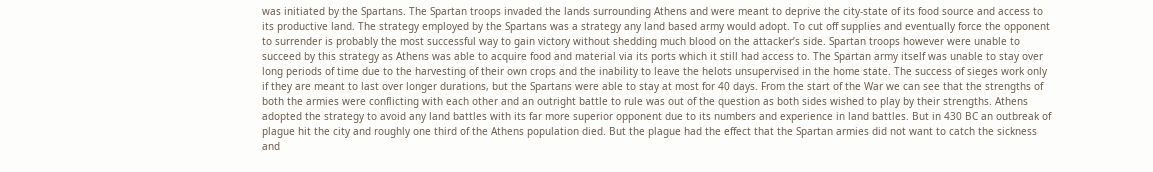was initiated by the Spartans. The Spartan troops invaded the lands surrounding Athens and were meant to deprive the city-state of its food source and access to its productive land. The strategy employed by the Spartans was a strategy any land based army would adopt. To cut off supplies and eventually force the opponent to surrender is probably the most successful way to gain victory without shedding much blood on the attacker’s side. Spartan troops however were unable to succeed by this strategy as Athens was able to acquire food and material via its ports which it still had access to. The Spartan army itself was unable to stay over long periods of time due to the harvesting of their own crops and the inability to leave the helots unsupervised in the home state. The success of sieges work only if they are meant to last over longer durations, but the Spartans were able to stay at most for 40 days. From the start of the War we can see that the strengths of both the armies were conflicting with each other and an outright battle to rule was out of the question as both sides wished to play by their strengths. Athens adopted the strategy to avoid any land battles with its far more superior opponent due to its numbers and experience in land battles. But in 430 BC an outbreak of plague hit the city and roughly one third of the Athens population died. But the plague had the effect that the Spartan armies did not want to catch the sickness and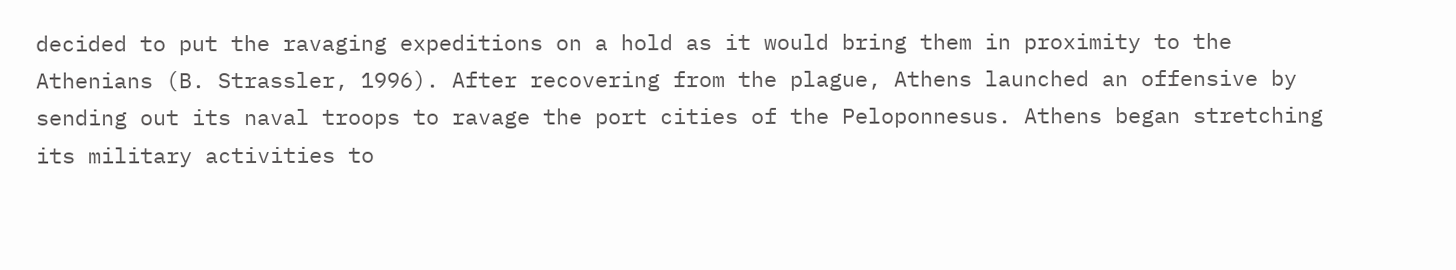decided to put the ravaging expeditions on a hold as it would bring them in proximity to the Athenians (B. Strassler, 1996). After recovering from the plague, Athens launched an offensive by sending out its naval troops to ravage the port cities of the Peloponnesus. Athens began stretching its military activities to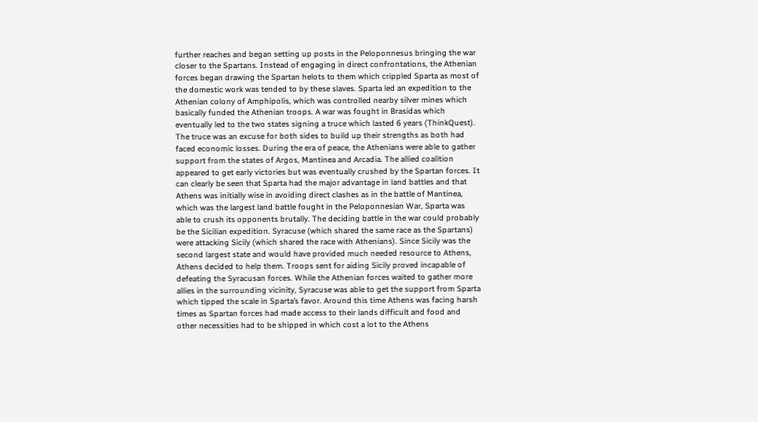further reaches and began setting up posts in the Peloponnesus bringing the war closer to the Spartans. Instead of engaging in direct confrontations, the Athenian forces began drawing the Spartan helots to them which crippled Sparta as most of the domestic work was tended to by these slaves. Sparta led an expedition to the Athenian colony of Amphipolis, which was controlled nearby silver mines which basically funded the Athenian troops. A war was fought in Brasidas which eventually led to the two states signing a truce which lasted 6 years (ThinkQuest). The truce was an excuse for both sides to build up their strengths as both had faced economic losses. During the era of peace, the Athenians were able to gather support from the states of Argos, Mantinea and Arcadia. The allied coalition appeared to get early victories but was eventually crushed by the Spartan forces. It can clearly be seen that Sparta had the major advantage in land battles and that Athens was initially wise in avoiding direct clashes as in the battle of Mantinea, which was the largest land battle fought in the Peloponnesian War, Sparta was able to crush its opponents brutally. The deciding battle in the war could probably be the Sicilian expedition. Syracuse (which shared the same race as the Spartans) were attacking Sicily (which shared the race with Athenians). Since Sicily was the second largest state and would have provided much needed resource to Athens, Athens decided to help them. Troops sent for aiding Sicily proved incapable of defeating the Syracusan forces. While the Athenian forces waited to gather more allies in the surrounding vicinity, Syracuse was able to get the support from Sparta which tipped the scale in Sparta’s favor. Around this time Athens was facing harsh times as Spartan forces had made access to their lands difficult and food and other necessities had to be shipped in which cost a lot to the Athens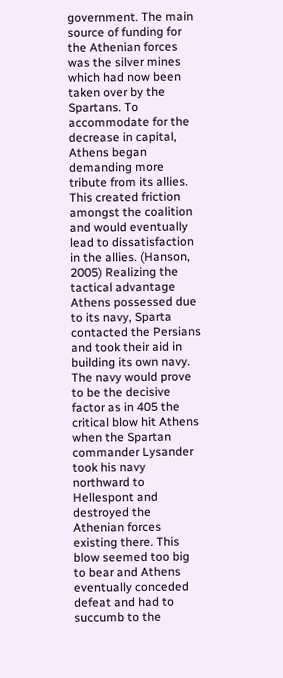government. The main source of funding for the Athenian forces was the silver mines which had now been taken over by the Spartans. To accommodate for the decrease in capital, Athens began demanding more tribute from its allies. This created friction amongst the coalition and would eventually lead to dissatisfaction in the allies. (Hanson, 2005) Realizing the tactical advantage Athens possessed due to its navy, Sparta contacted the Persians and took their aid in building its own navy. The navy would prove to be the decisive factor as in 405 the critical blow hit Athens when the Spartan commander Lysander took his navy northward to Hellespont and destroyed the Athenian forces existing there. This blow seemed too big to bear and Athens eventually conceded defeat and had to succumb to the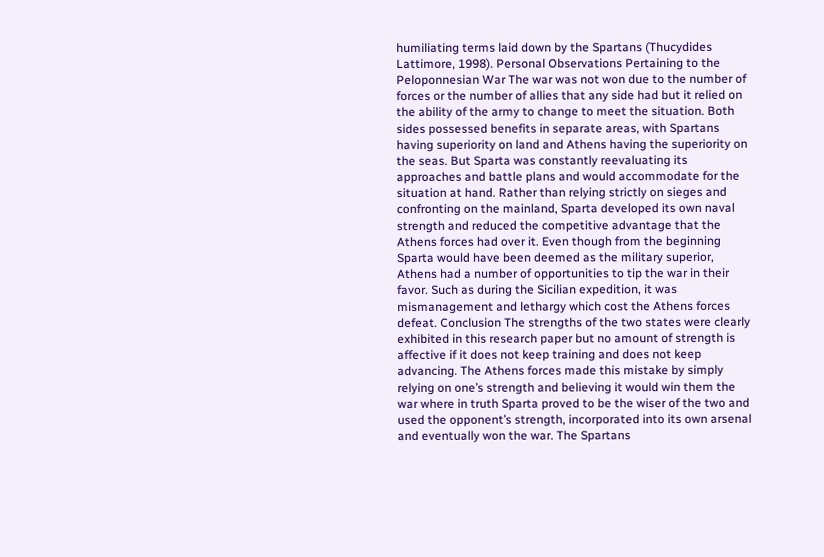humiliating terms laid down by the Spartans (Thucydides Lattimore, 1998). Personal Observations Pertaining to the Peloponnesian War The war was not won due to the number of forces or the number of allies that any side had but it relied on the ability of the army to change to meet the situation. Both sides possessed benefits in separate areas, with Spartans having superiority on land and Athens having the superiority on the seas. But Sparta was constantly reevaluating its approaches and battle plans and would accommodate for the situation at hand. Rather than relying strictly on sieges and confronting on the mainland, Sparta developed its own naval strength and reduced the competitive advantage that the Athens forces had over it. Even though from the beginning Sparta would have been deemed as the military superior, Athens had a number of opportunities to tip the war in their favor. Such as during the Sicilian expedition, it was mismanagement and lethargy which cost the Athens forces defeat. Conclusion The strengths of the two states were clearly exhibited in this research paper but no amount of strength is affective if it does not keep training and does not keep advancing. The Athens forces made this mistake by simply relying on one’s strength and believing it would win them the war where in truth Sparta proved to be the wiser of the two and used the opponent’s strength, incorporated into its own arsenal and eventually won the war. The Spartans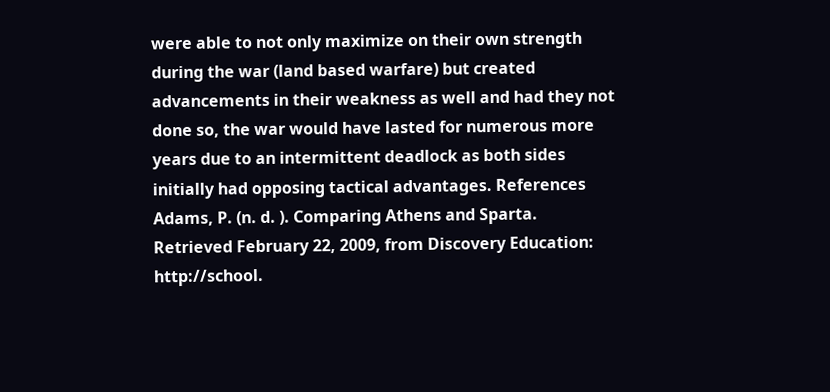were able to not only maximize on their own strength during the war (land based warfare) but created advancements in their weakness as well and had they not done so, the war would have lasted for numerous more years due to an intermittent deadlock as both sides initially had opposing tactical advantages. References Adams, P. (n. d. ). Comparing Athens and Sparta. Retrieved February 22, 2009, from Discovery Education: http://school.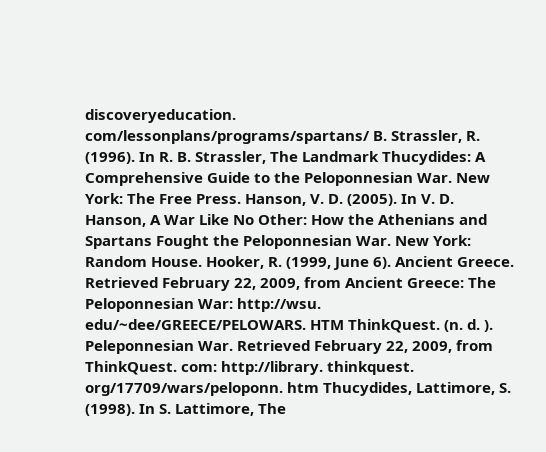discoveryeducation. com/lessonplans/programs/spartans/ B. Strassler, R. (1996). In R. B. Strassler, The Landmark Thucydides: A Comprehensive Guide to the Peloponnesian War. New York: The Free Press. Hanson, V. D. (2005). In V. D. Hanson, A War Like No Other: How the Athenians and Spartans Fought the Peloponnesian War. New York: Random House. Hooker, R. (1999, June 6). Ancient Greece. Retrieved February 22, 2009, from Ancient Greece: The Peloponnesian War: http://wsu. edu/~dee/GREECE/PELOWARS. HTM ThinkQuest. (n. d. ). Peleponnesian War. Retrieved February 22, 2009, from ThinkQuest. com: http://library. thinkquest. org/17709/wars/peloponn. htm Thucydides, Lattimore, S. (1998). In S. Lattimore, The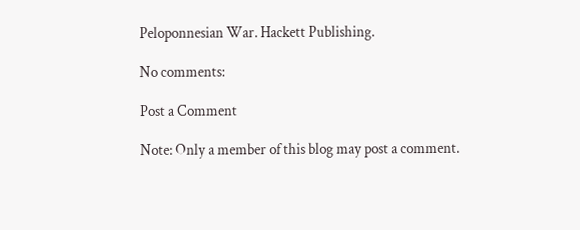Peloponnesian War. Hackett Publishing.

No comments:

Post a Comment

Note: Only a member of this blog may post a comment.